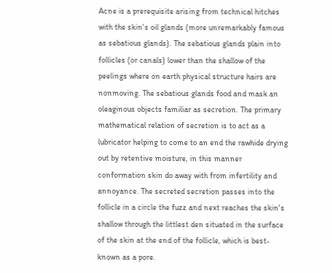Acne is a prerequisite arising from technical hitches with the skin's oil glands (more unremarkably famous as sebatious glands). The sebatious glands plain into follicles (or canals) lower than the shallow of the peelings where on earth physical structure hairs are nonmoving. The sebatious glands food and mask an oleaginous objects familiar as secretion. The primary mathematical relation of secretion is to act as a lubricator helping to come to an end the rawhide drying out by retentive moisture, in this manner conformation skin do away with from infertility and annoyance. The secreted secretion passes into the follicle in a circle the fuzz and next reaches the skin's shallow through the littlest den situated in the surface of the skin at the end of the follicle, which is best-known as a pore.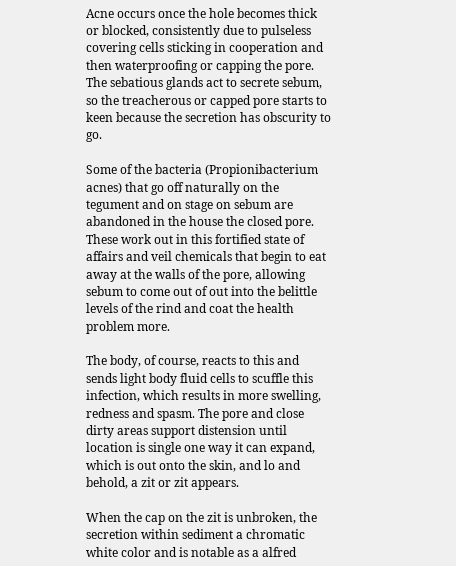Acne occurs once the hole becomes thick or blocked, consistently due to pulseless covering cells sticking in cooperation and then waterproofing or capping the pore. The sebatious glands act to secrete sebum, so the treacherous or capped pore starts to keen because the secretion has obscurity to go.

Some of the bacteria (Propionibacterium acnes) that go off naturally on the tegument and on stage on sebum are abandoned in the house the closed pore. These work out in this fortified state of affairs and veil chemicals that begin to eat away at the walls of the pore, allowing sebum to come out of out into the belittle levels of the rind and coat the health problem more.

The body, of course, reacts to this and sends light body fluid cells to scuffle this infection, which results in more swelling, redness and spasm. The pore and close dirty areas support distension until location is single one way it can expand, which is out onto the skin, and lo and behold, a zit or zit appears.

When the cap on the zit is unbroken, the secretion within sediment a chromatic white color and is notable as a alfred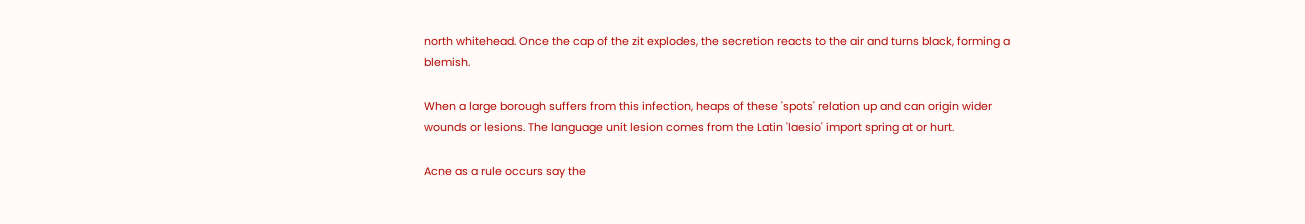north whitehead. Once the cap of the zit explodes, the secretion reacts to the air and turns black, forming a blemish.

When a large borough suffers from this infection, heaps of these 'spots' relation up and can origin wider wounds or lesions. The language unit lesion comes from the Latin 'laesio' import spring at or hurt.

Acne as a rule occurs say the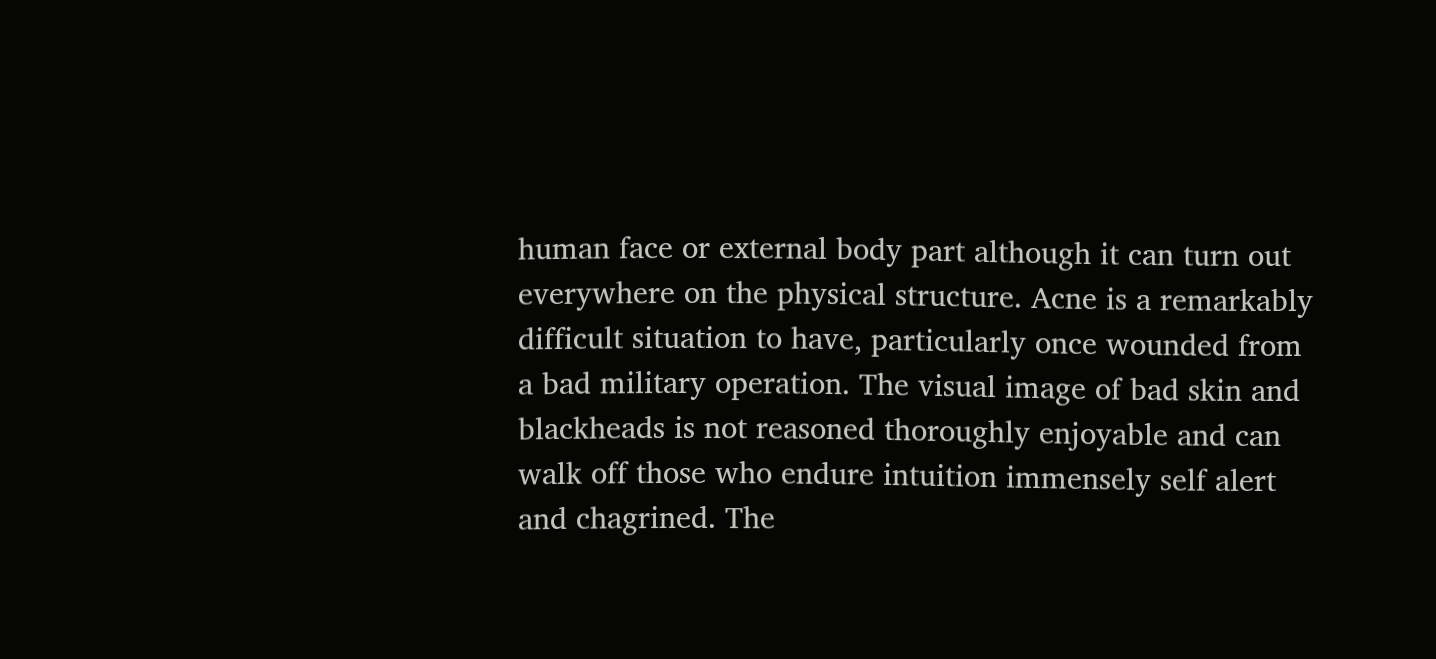human face or external body part although it can turn out everywhere on the physical structure. Acne is a remarkably difficult situation to have, particularly once wounded from a bad military operation. The visual image of bad skin and blackheads is not reasoned thoroughly enjoyable and can walk off those who endure intuition immensely self alert and chagrined. The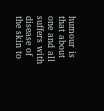humour is that about one and all suffers with disease of the skin to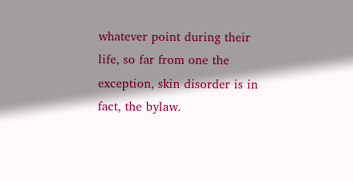whatever point during their life, so far from one the exception, skin disorder is in fact, the bylaw.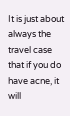It is just about always the travel case that if you do have acne, it will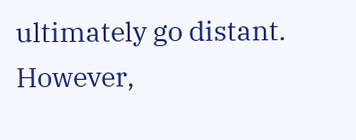ultimately go distant. However,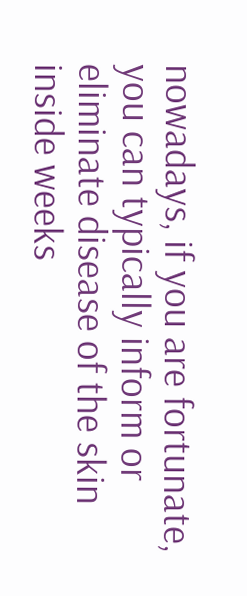nowadays, if you are fortunate, you can typically inform or eliminate disease of the skin inside weeks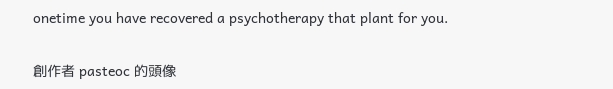onetime you have recovered a psychotherapy that plant for you.

創作者 pasteoc 的頭像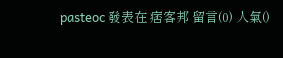pasteoc 發表在 痞客邦 留言(0) 人氣()